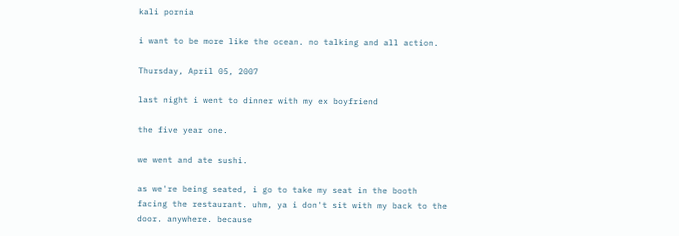kali pornia

i want to be more like the ocean. no talking and all action.

Thursday, April 05, 2007

last night i went to dinner with my ex boyfriend

the five year one.

we went and ate sushi.

as we're being seated, i go to take my seat in the booth facing the restaurant. uhm, ya i don't sit with my back to the door. anywhere. because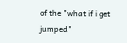of the "what if i get jumped"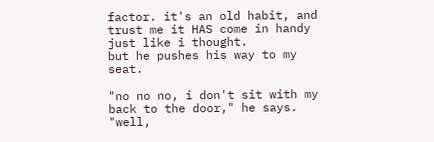factor. it's an old habit, and trust me it HAS come in handy just like i thought.
but he pushes his way to my seat.

"no no no, i don't sit with my back to the door," he says.
"well,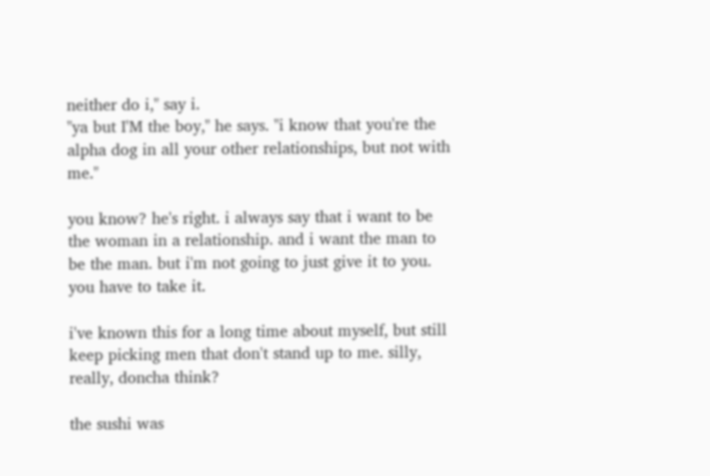neither do i," say i.
"ya but I'M the boy," he says. "i know that you're the alpha dog in all your other relationships, but not with me."

you know? he's right. i always say that i want to be the woman in a relationship. and i want the man to be the man. but i'm not going to just give it to you. you have to take it.

i've known this for a long time about myself, but still keep picking men that don't stand up to me. silly, really, doncha think?

the sushi was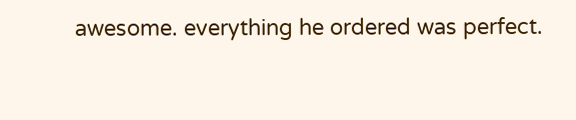awesome. everything he ordered was perfect.